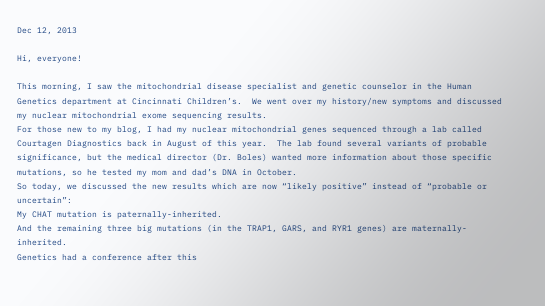Dec 12, 2013

Hi, everyone!

This morning, I saw the mitochondrial disease specialist and genetic counselor in the Human Genetics department at Cincinnati Children’s.  We went over my history/new symptoms and discussed my nuclear mitochondrial exome sequencing results.
For those new to my blog, I had my nuclear mitochondrial genes sequenced through a lab called Courtagen Diagnostics back in August of this year.  The lab found several variants of probable significance, but the medical director (Dr. Boles) wanted more information about those specific mutations, so he tested my mom and dad’s DNA in October.
So today, we discussed the new results which are now “likely positive” instead of “probable or uncertain”:
My CHAT mutation is paternally-inherited.
And the remaining three big mutations (in the TRAP1, GARS, and RYR1 genes) are maternally-inherited.
Genetics had a conference after this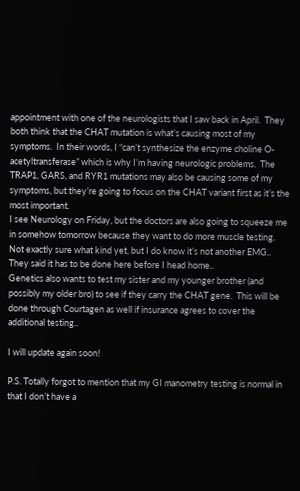appointment with one of the neurologists that I saw back in April.  They both think that the CHAT mutation is what’s causing most of my symptoms.  In their words, I “can’t synthesize the enzyme choline O-acetyltransferase” which is why I’m having neurologic problems.  The TRAP1, GARS, and RYR1 mutations may also be causing some of my symptoms, but they’re going to focus on the CHAT variant first as it’s the most important.
I see Neurology on Friday, but the doctors are also going to squeeze me in somehow tomorrow because they want to do more muscle testing.  Not exactly sure what kind yet, but I do know it’s not another EMG..  They said it has to be done here before I head home..
Genetics also wants to test my sister and my younger brother (and possibly my older bro) to see if they carry the CHAT gene.  This will be done through Courtagen as well if insurance agrees to cover the additional testing..

I will update again soon!

P.S. Totally forgot to mention that my GI manometry testing is normal in that I don’t have a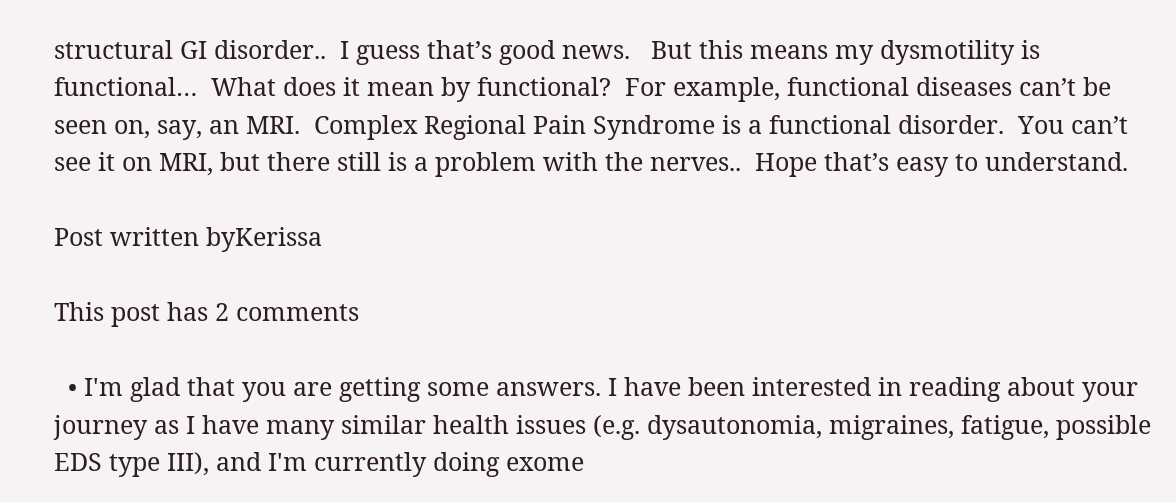structural GI disorder..  I guess that’s good news.   But this means my dysmotility is functional…  What does it mean by functional?  For example, functional diseases can’t be seen on, say, an MRI.  Complex Regional Pain Syndrome is a functional disorder.  You can’t see it on MRI, but there still is a problem with the nerves..  Hope that’s easy to understand.

Post written byKerissa

This post has 2 comments

  • I'm glad that you are getting some answers. I have been interested in reading about your journey as I have many similar health issues (e.g. dysautonomia, migraines, fatigue, possible EDS type III), and I'm currently doing exome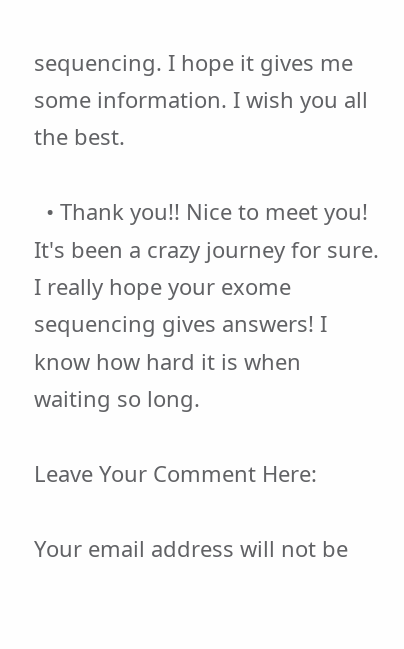sequencing. I hope it gives me some information. I wish you all the best.

  • Thank you!! Nice to meet you! It's been a crazy journey for sure. I really hope your exome sequencing gives answers! I know how hard it is when waiting so long.

Leave Your Comment Here:

Your email address will not be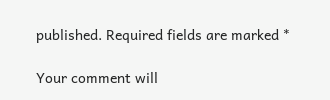published. Required fields are marked *

Your comment will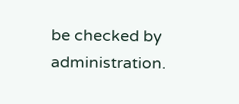be checked by administration.